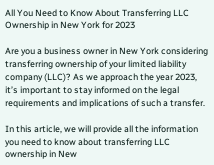All You Need to Know About Transferring LLC Ownership in New York for 2023

Are you a business owner in New York considering transferring ownership of your limited liability company (LLC)? As we approach the year 2023, it’s important to stay informed on the legal requirements and implications of such a transfer.

In this article, we will provide all the information you need to know about transferring LLC ownership in New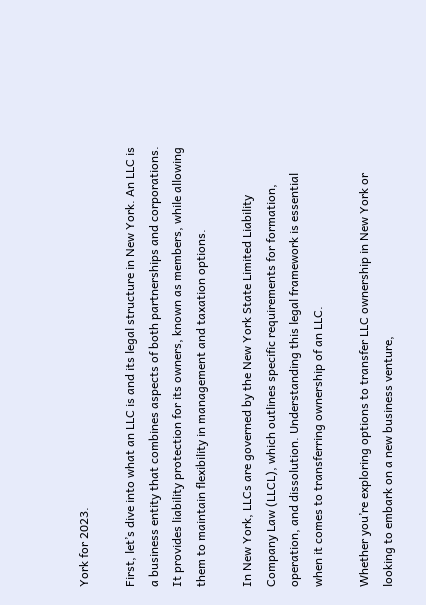York for 2023.

First, let’s dive into what an LLC is and its legal structure in New York. An LLC is a business entity that combines aspects of both partnerships and corporations. It provides liability protection for its owners, known as members, while allowing them to maintain flexibility in management and taxation options.

In New York, LLCs are governed by the New York State Limited Liability Company Law (LLCL), which outlines specific requirements for formation, operation, and dissolution. Understanding this legal framework is essential when it comes to transferring ownership of an LLC.

Whether you’re exploring options to transfer LLC ownership in New York or looking to embark on a new business venture,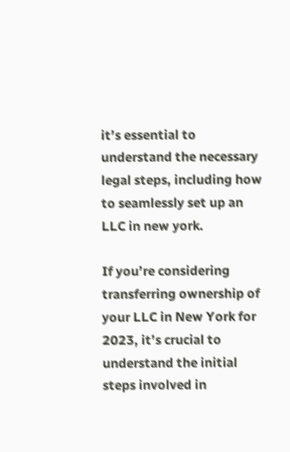it’s essential to understand the necessary legal steps, including how to seamlessly set up an LLC in new york.

If you’re considering transferring ownership of your LLC in New York for 2023, it’s crucial to understand the initial steps involved in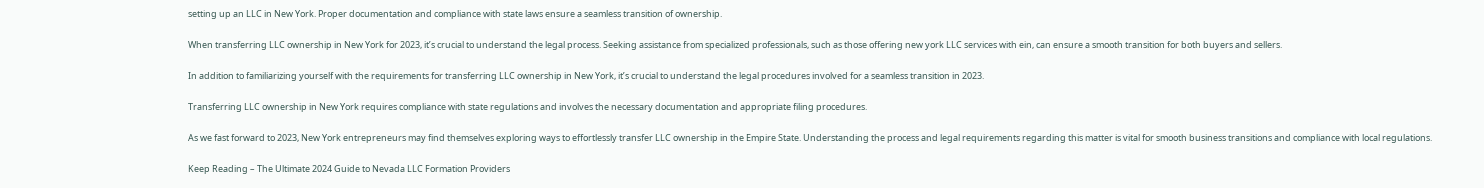setting up an LLC in New York. Proper documentation and compliance with state laws ensure a seamless transition of ownership.

When transferring LLC ownership in New York for 2023, it’s crucial to understand the legal process. Seeking assistance from specialized professionals, such as those offering new york LLC services with ein, can ensure a smooth transition for both buyers and sellers.

In addition to familiarizing yourself with the requirements for transferring LLC ownership in New York, it’s crucial to understand the legal procedures involved for a seamless transition in 2023.

Transferring LLC ownership in New York requires compliance with state regulations and involves the necessary documentation and appropriate filing procedures.

As we fast forward to 2023, New York entrepreneurs may find themselves exploring ways to effortlessly transfer LLC ownership in the Empire State. Understanding the process and legal requirements regarding this matter is vital for smooth business transitions and compliance with local regulations.

Keep Reading – The Ultimate 2024 Guide to Nevada LLC Formation Providers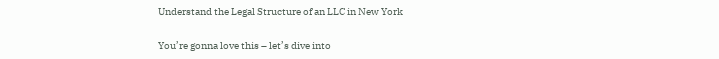Understand the Legal Structure of an LLC in New York

You’re gonna love this – let’s dive into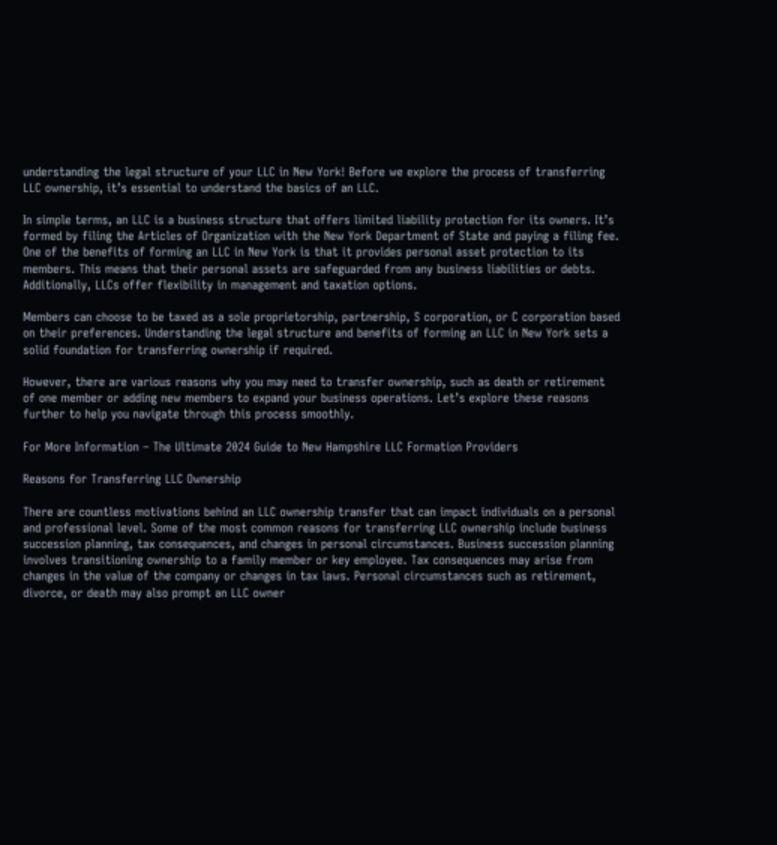understanding the legal structure of your LLC in New York! Before we explore the process of transferring LLC ownership, it’s essential to understand the basics of an LLC.

In simple terms, an LLC is a business structure that offers limited liability protection for its owners. It’s formed by filing the Articles of Organization with the New York Department of State and paying a filing fee. One of the benefits of forming an LLC in New York is that it provides personal asset protection to its members. This means that their personal assets are safeguarded from any business liabilities or debts. Additionally, LLCs offer flexibility in management and taxation options.

Members can choose to be taxed as a sole proprietorship, partnership, S corporation, or C corporation based on their preferences. Understanding the legal structure and benefits of forming an LLC in New York sets a solid foundation for transferring ownership if required.

However, there are various reasons why you may need to transfer ownership, such as death or retirement of one member or adding new members to expand your business operations. Let’s explore these reasons further to help you navigate through this process smoothly.

For More Information – The Ultimate 2024 Guide to New Hampshire LLC Formation Providers

Reasons for Transferring LLC Ownership

There are countless motivations behind an LLC ownership transfer that can impact individuals on a personal and professional level. Some of the most common reasons for transferring LLC ownership include business succession planning, tax consequences, and changes in personal circumstances. Business succession planning involves transitioning ownership to a family member or key employee. Tax consequences may arise from changes in the value of the company or changes in tax laws. Personal circumstances such as retirement, divorce, or death may also prompt an LLC owner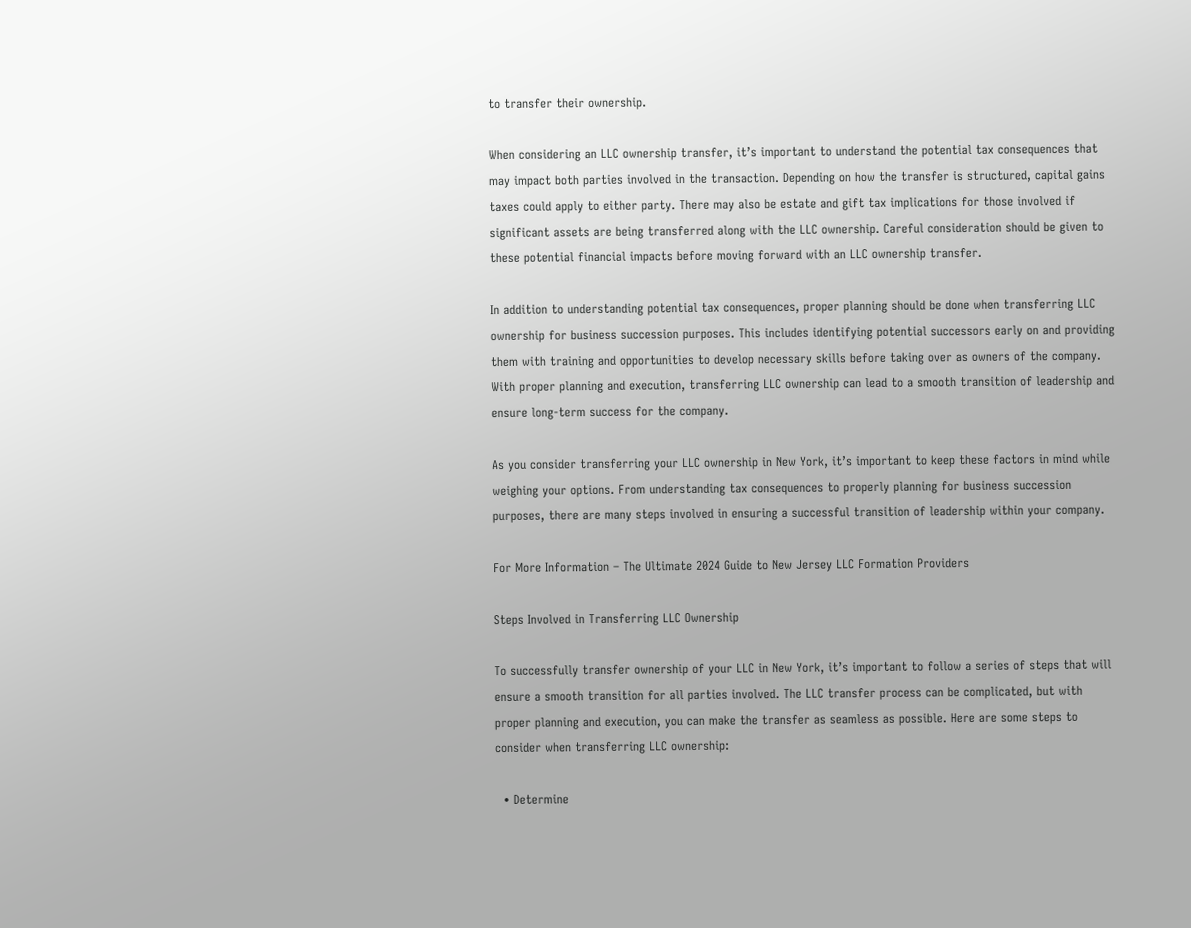to transfer their ownership.

When considering an LLC ownership transfer, it’s important to understand the potential tax consequences that may impact both parties involved in the transaction. Depending on how the transfer is structured, capital gains taxes could apply to either party. There may also be estate and gift tax implications for those involved if significant assets are being transferred along with the LLC ownership. Careful consideration should be given to these potential financial impacts before moving forward with an LLC ownership transfer.

In addition to understanding potential tax consequences, proper planning should be done when transferring LLC ownership for business succession purposes. This includes identifying potential successors early on and providing them with training and opportunities to develop necessary skills before taking over as owners of the company. With proper planning and execution, transferring LLC ownership can lead to a smooth transition of leadership and ensure long-term success for the company.

As you consider transferring your LLC ownership in New York, it’s important to keep these factors in mind while weighing your options. From understanding tax consequences to properly planning for business succession purposes, there are many steps involved in ensuring a successful transition of leadership within your company.

For More Information – The Ultimate 2024 Guide to New Jersey LLC Formation Providers

Steps Involved in Transferring LLC Ownership

To successfully transfer ownership of your LLC in New York, it’s important to follow a series of steps that will ensure a smooth transition for all parties involved. The LLC transfer process can be complicated, but with proper planning and execution, you can make the transfer as seamless as possible. Here are some steps to consider when transferring LLC ownership:

  • Determine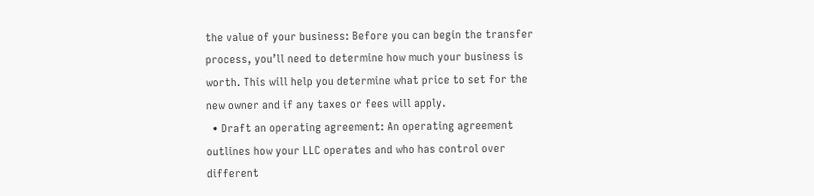the value of your business: Before you can begin the transfer process, you’ll need to determine how much your business is worth. This will help you determine what price to set for the new owner and if any taxes or fees will apply.
  • Draft an operating agreement: An operating agreement outlines how your LLC operates and who has control over different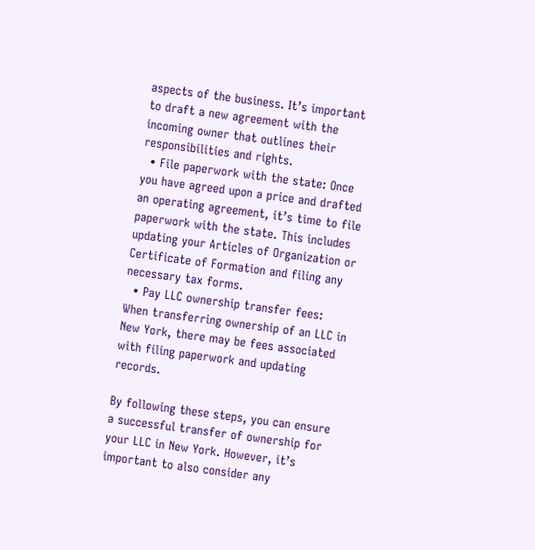aspects of the business. It’s important to draft a new agreement with the incoming owner that outlines their responsibilities and rights.
  • File paperwork with the state: Once you have agreed upon a price and drafted an operating agreement, it’s time to file paperwork with the state. This includes updating your Articles of Organization or Certificate of Formation and filing any necessary tax forms.
  • Pay LLC ownership transfer fees: When transferring ownership of an LLC in New York, there may be fees associated with filing paperwork and updating records.

By following these steps, you can ensure a successful transfer of ownership for your LLC in New York. However, it’s important to also consider any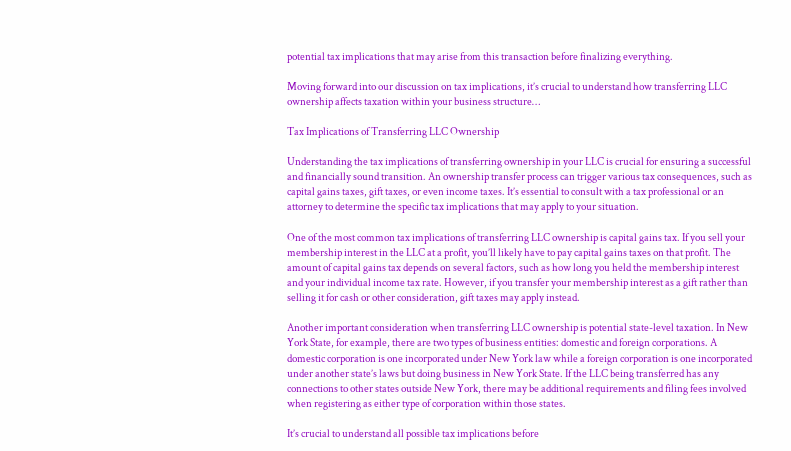potential tax implications that may arise from this transaction before finalizing everything.

Moving forward into our discussion on tax implications, it’s crucial to understand how transferring LLC ownership affects taxation within your business structure…

Tax Implications of Transferring LLC Ownership

Understanding the tax implications of transferring ownership in your LLC is crucial for ensuring a successful and financially sound transition. An ownership transfer process can trigger various tax consequences, such as capital gains taxes, gift taxes, or even income taxes. It’s essential to consult with a tax professional or an attorney to determine the specific tax implications that may apply to your situation.

One of the most common tax implications of transferring LLC ownership is capital gains tax. If you sell your membership interest in the LLC at a profit, you’ll likely have to pay capital gains taxes on that profit. The amount of capital gains tax depends on several factors, such as how long you held the membership interest and your individual income tax rate. However, if you transfer your membership interest as a gift rather than selling it for cash or other consideration, gift taxes may apply instead.

Another important consideration when transferring LLC ownership is potential state-level taxation. In New York State, for example, there are two types of business entities: domestic and foreign corporations. A domestic corporation is one incorporated under New York law while a foreign corporation is one incorporated under another state’s laws but doing business in New York State. If the LLC being transferred has any connections to other states outside New York, there may be additional requirements and filing fees involved when registering as either type of corporation within those states.

It’s crucial to understand all possible tax implications before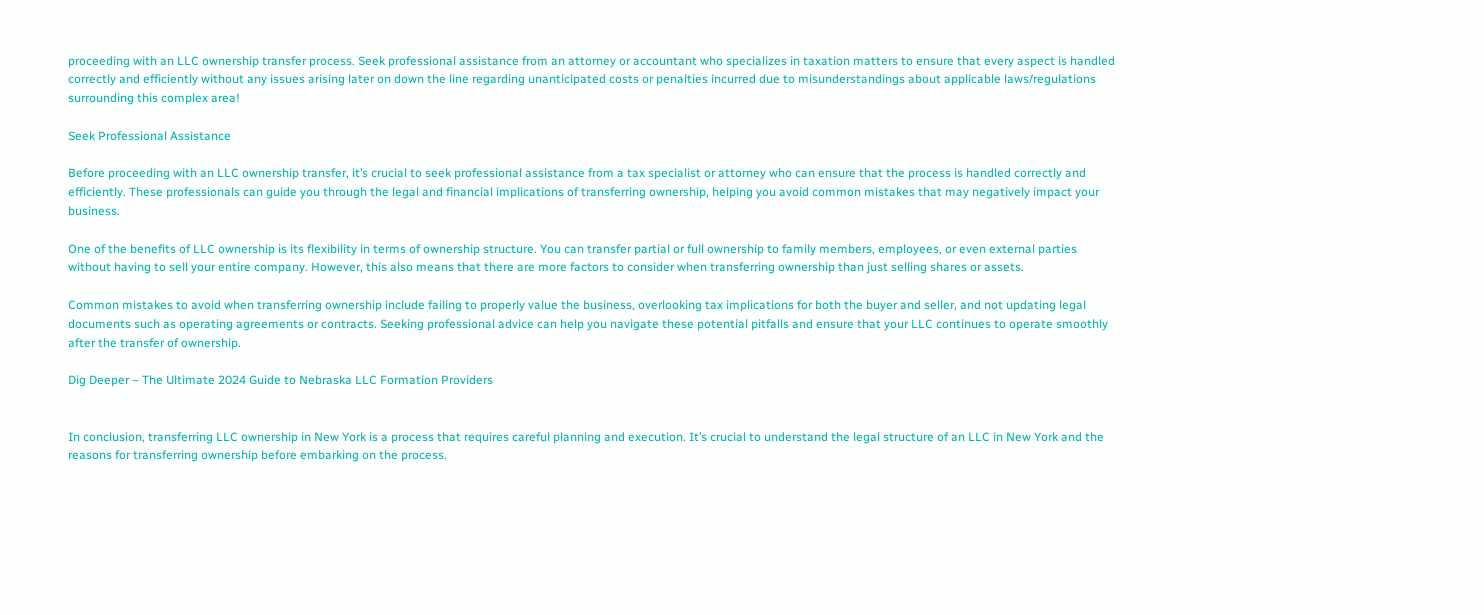proceeding with an LLC ownership transfer process. Seek professional assistance from an attorney or accountant who specializes in taxation matters to ensure that every aspect is handled correctly and efficiently without any issues arising later on down the line regarding unanticipated costs or penalties incurred due to misunderstandings about applicable laws/regulations surrounding this complex area!

Seek Professional Assistance

Before proceeding with an LLC ownership transfer, it’s crucial to seek professional assistance from a tax specialist or attorney who can ensure that the process is handled correctly and efficiently. These professionals can guide you through the legal and financial implications of transferring ownership, helping you avoid common mistakes that may negatively impact your business.

One of the benefits of LLC ownership is its flexibility in terms of ownership structure. You can transfer partial or full ownership to family members, employees, or even external parties without having to sell your entire company. However, this also means that there are more factors to consider when transferring ownership than just selling shares or assets.

Common mistakes to avoid when transferring ownership include failing to properly value the business, overlooking tax implications for both the buyer and seller, and not updating legal documents such as operating agreements or contracts. Seeking professional advice can help you navigate these potential pitfalls and ensure that your LLC continues to operate smoothly after the transfer of ownership.

Dig Deeper – The Ultimate 2024 Guide to Nebraska LLC Formation Providers


In conclusion, transferring LLC ownership in New York is a process that requires careful planning and execution. It’s crucial to understand the legal structure of an LLC in New York and the reasons for transferring ownership before embarking on the process.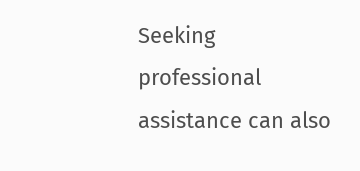Seeking professional assistance can also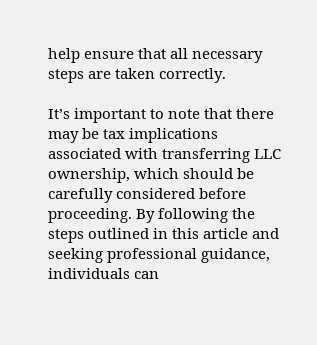help ensure that all necessary steps are taken correctly.

It’s important to note that there may be tax implications associated with transferring LLC ownership, which should be carefully considered before proceeding. By following the steps outlined in this article and seeking professional guidance, individuals can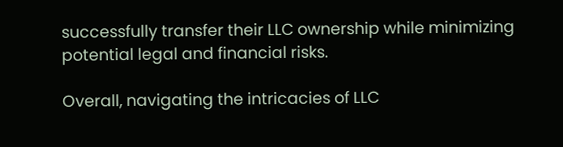successfully transfer their LLC ownership while minimizing potential legal and financial risks.

Overall, navigating the intricacies of LLC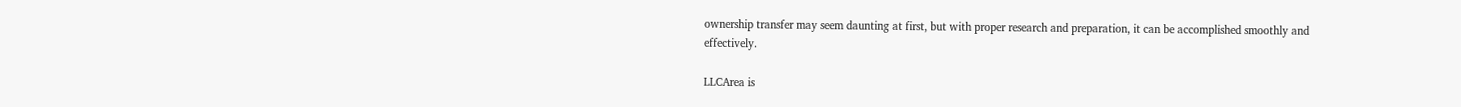ownership transfer may seem daunting at first, but with proper research and preparation, it can be accomplished smoothly and effectively.

LLCArea is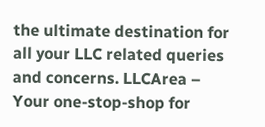the ultimate destination for all your LLC related queries and concerns. LLCArea – Your one-stop-shop for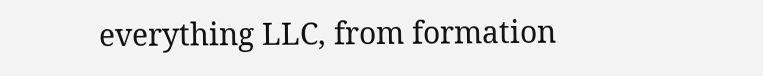everything LLC, from formation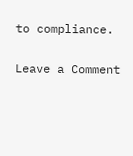to compliance.

Leave a Comment